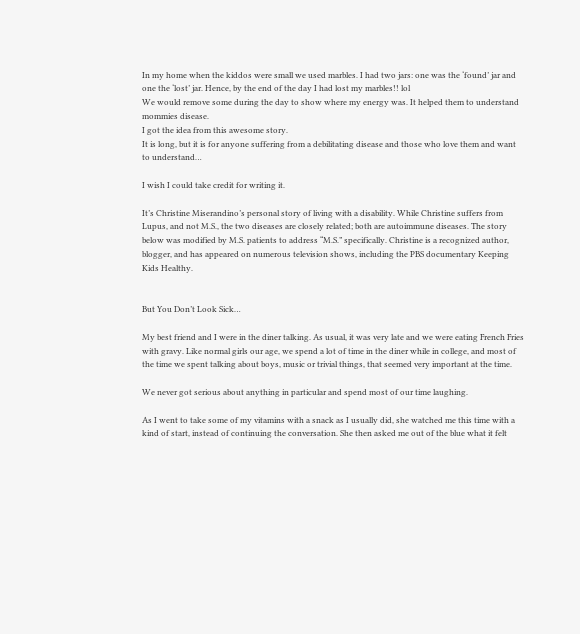In my home when the kiddos were small we used marbles. I had two jars: one was the ‘found’ jar and one the ‘lost’ jar. Hence, by the end of the day I had lost my marbles!! lol
We would remove some during the day to show where my energy was. It helped them to understand mommies disease.
I got the idea from this awesome story.
It is long, but it is for anyone suffering from a debilitating disease and those who love them and want to understand…

I wish I could take credit for writing it.

It’s Christine Miserandino’s personal story of living with a disability. While Christine suffers from Lupus, and not M.S., the two diseases are closely related; both are autoimmune diseases. The story below was modified by M.S. patients to address “M.S.” specifically. Christine is a recognized author, blogger, and has appeared on numerous television shows, including the PBS documentary Keeping Kids Healthy.


But You Don’t Look Sick…

My best friend and I were in the diner talking. As usual, it was very late and we were eating French Fries with gravy. Like normal girls our age, we spend a lot of time in the diner while in college, and most of the time we spent talking about boys, music or trivial things, that seemed very important at the time.

We never got serious about anything in particular and spend most of our time laughing.

As I went to take some of my vitamins with a snack as I usually did, she watched me this time with a kind of start, instead of continuing the conversation. She then asked me out of the blue what it felt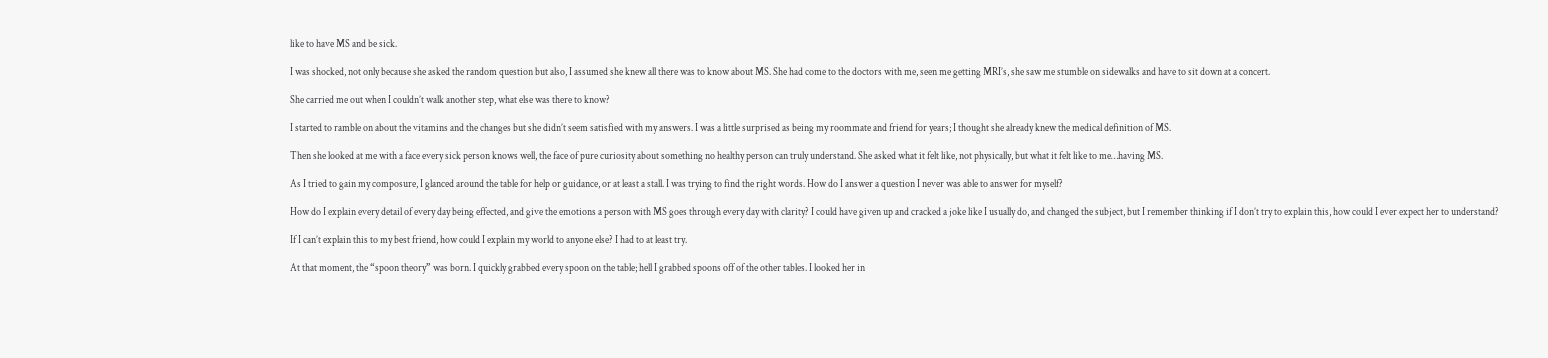like to have MS and be sick.

I was shocked, not only because she asked the random question but also, I assumed she knew all there was to know about MS. She had come to the doctors with me, seen me getting MRI’s, she saw me stumble on sidewalks and have to sit down at a concert.

She carried me out when I couldn’t walk another step, what else was there to know?

I started to ramble on about the vitamins and the changes but she didn’t seem satisfied with my answers. I was a little surprised as being my roommate and friend for years; I thought she already knew the medical definition of MS.

Then she looked at me with a face every sick person knows well, the face of pure curiosity about something no healthy person can truly understand. She asked what it felt like, not physically, but what it felt like to me…having MS.

As I tried to gain my composure, I glanced around the table for help or guidance, or at least a stall. I was trying to find the right words. How do I answer a question I never was able to answer for myself?

How do I explain every detail of every day being effected, and give the emotions a person with MS goes through every day with clarity? I could have given up and cracked a joke like I usually do, and changed the subject, but I remember thinking if I don’t try to explain this, how could I ever expect her to understand?

If I can’t explain this to my best friend, how could I explain my world to anyone else? I had to at least try.

At that moment, the “spoon theory” was born. I quickly grabbed every spoon on the table; hell I grabbed spoons off of the other tables. I looked her in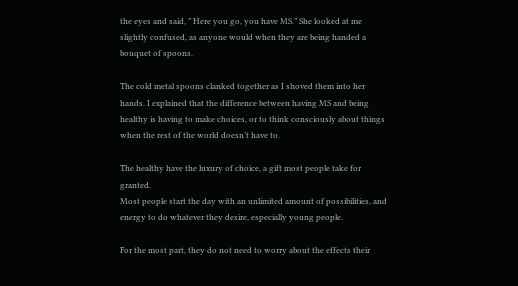the eyes and said, ” Here you go, you have MS.” She looked at me slightly confused, as anyone would when they are being handed a bouquet of spoons.

The cold metal spoons clanked together as I shoved them into her hands. I explained that the difference between having MS and being healthy is having to make choices, or to think consciously about things when the rest of the world doesn’t have to.

The healthy have the luxury of choice, a gift most people take for granted.
Most people start the day with an unlimited amount of possibilities, and energy to do whatever they desire, especially young people.

For the most part, they do not need to worry about the effects their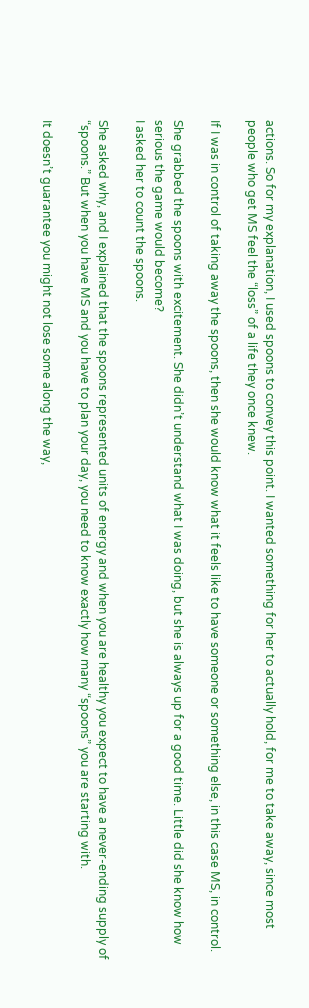actions. So for my explanation, I used spoons to convey this point. I wanted something for her to actually hold, for me to take away, since most people who get MS feel the “loss” of a life they once knew.

If I was in control of taking away the spoons, then she would know what it feels like to have someone or something else, in this case MS, in control.

She grabbed the spoons with excitement. She didn’t understand what I was doing, but she is always up for a good time. Little did she know how serious the game would become?
I asked her to count the spoons.

She asked why, and I explained that the spoons represented units of energy and when you are healthy you expect to have a never-ending supply of “spoons.” But when you have MS and you have to plan your day, you need to know exactly how many “spoons” you are starting with.

It doesn’t guarantee you might not lose some along the way,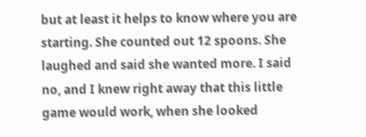but at least it helps to know where you are starting. She counted out 12 spoons. She laughed and said she wanted more. I said no, and I knew right away that this little game would work, when she looked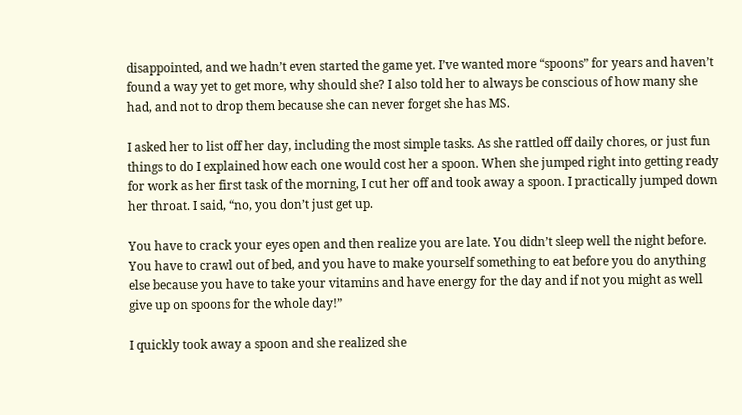disappointed, and we hadn’t even started the game yet. I’ve wanted more “spoons” for years and haven’t found a way yet to get more, why should she? I also told her to always be conscious of how many she had, and not to drop them because she can never forget she has MS.

I asked her to list off her day, including the most simple tasks. As she rattled off daily chores, or just fun things to do I explained how each one would cost her a spoon. When she jumped right into getting ready for work as her first task of the morning, I cut her off and took away a spoon. I practically jumped down her throat. I said, “no, you don’t just get up.

You have to crack your eyes open and then realize you are late. You didn’t sleep well the night before. You have to crawl out of bed, and you have to make yourself something to eat before you do anything else because you have to take your vitamins and have energy for the day and if not you might as well give up on spoons for the whole day!”

I quickly took away a spoon and she realized she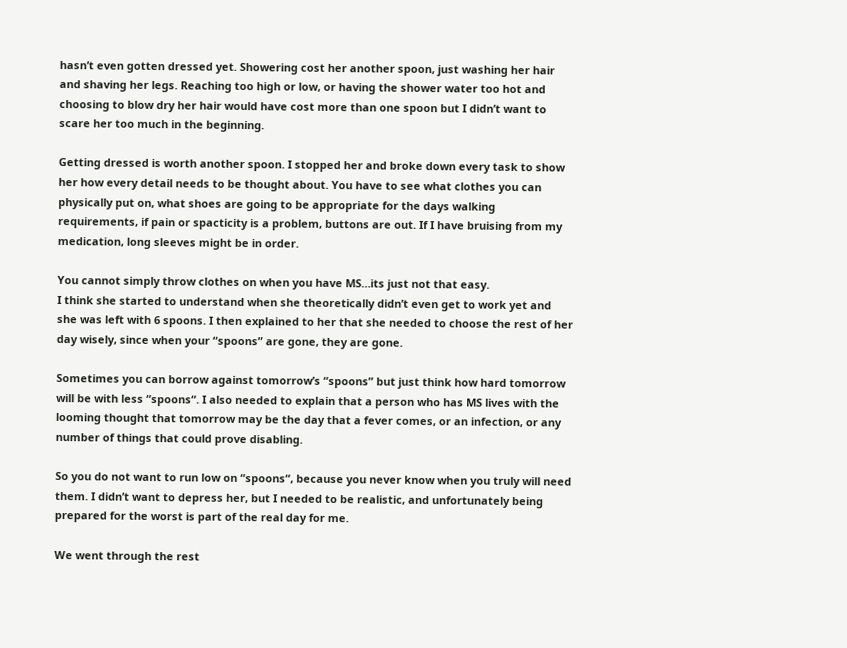hasn’t even gotten dressed yet. Showering cost her another spoon, just washing her hair and shaving her legs. Reaching too high or low, or having the shower water too hot and choosing to blow dry her hair would have cost more than one spoon but I didn’t want to scare her too much in the beginning.

Getting dressed is worth another spoon. I stopped her and broke down every task to show her how every detail needs to be thought about. You have to see what clothes you can physically put on, what shoes are going to be appropriate for the days walking requirements, if pain or spacticity is a problem, buttons are out. If I have bruising from my medication, long sleeves might be in order.

You cannot simply throw clothes on when you have MS…its just not that easy.
I think she started to understand when she theoretically didn’t even get to work yet and she was left with 6 spoons. I then explained to her that she needed to choose the rest of her day wisely, since when your “spoons” are gone, they are gone.

Sometimes you can borrow against tomorrow’s “spoons” but just think how hard tomorrow will be with less “spoons“. I also needed to explain that a person who has MS lives with the looming thought that tomorrow may be the day that a fever comes, or an infection, or any number of things that could prove disabling.

So you do not want to run low on “spoons“, because you never know when you truly will need them. I didn’t want to depress her, but I needed to be realistic, and unfortunately being prepared for the worst is part of the real day for me.

We went through the rest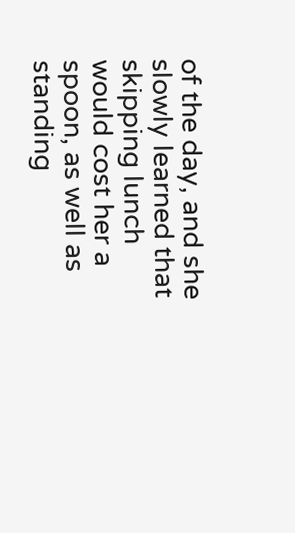of the day, and she slowly learned that skipping lunch would cost her a spoon, as well as standing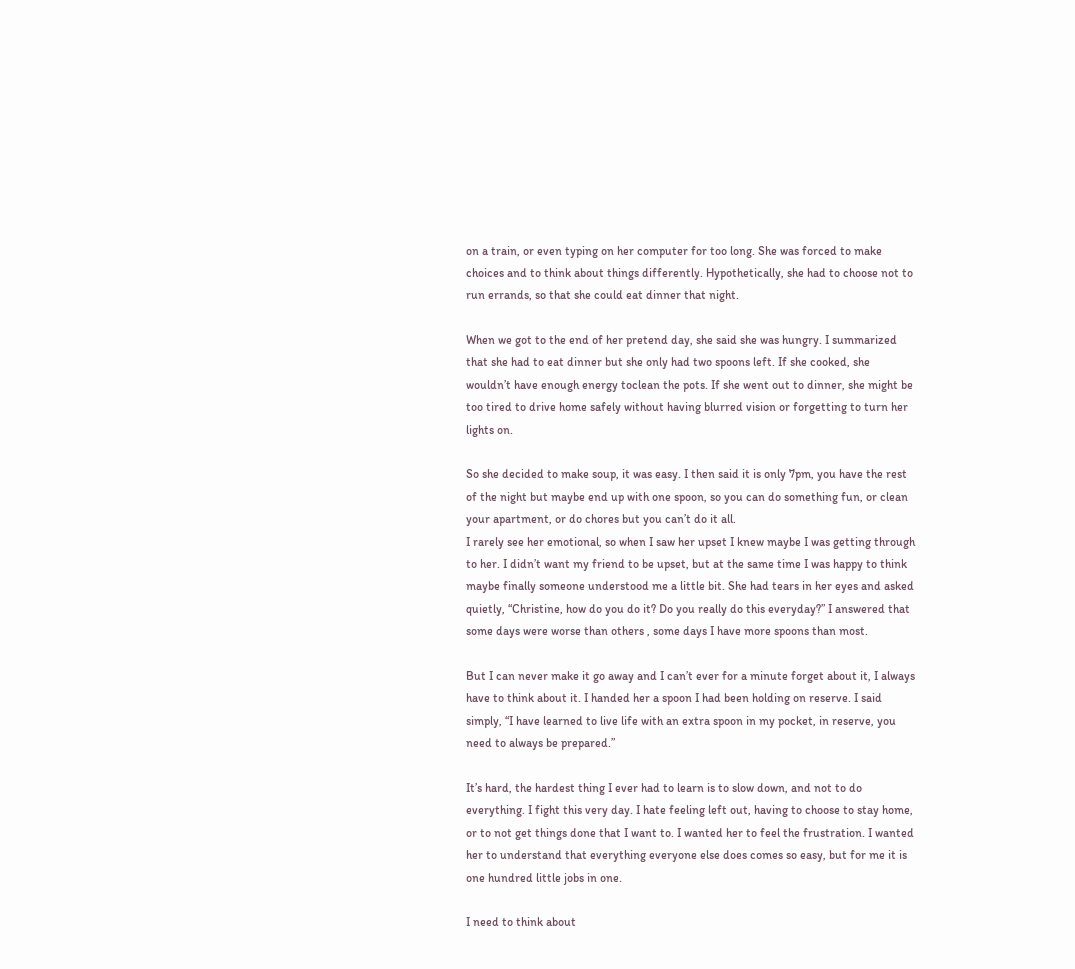on a train, or even typing on her computer for too long. She was forced to make choices and to think about things differently. Hypothetically, she had to choose not to run errands, so that she could eat dinner that night.

When we got to the end of her pretend day, she said she was hungry. I summarized that she had to eat dinner but she only had two spoons left. If she cooked, she wouldn’t have enough energy toclean the pots. If she went out to dinner, she might be too tired to drive home safely without having blurred vision or forgetting to turn her lights on.

So she decided to make soup, it was easy. I then said it is only 7pm, you have the rest of the night but maybe end up with one spoon, so you can do something fun, or clean your apartment, or do chores but you can’t do it all.
I rarely see her emotional, so when I saw her upset I knew maybe I was getting through to her. I didn’t want my friend to be upset, but at the same time I was happy to think maybe finally someone understood me a little bit. She had tears in her eyes and asked quietly, “Christine, how do you do it? Do you really do this everyday?” I answered that some days were worse than others , some days I have more spoons than most.

But I can never make it go away and I can’t ever for a minute forget about it, I always have to think about it. I handed her a spoon I had been holding on reserve. I said simply, “I have learned to live life with an extra spoon in my pocket, in reserve, you need to always be prepared.”

It’s hard, the hardest thing I ever had to learn is to slow down, and not to do everything. I fight this very day. I hate feeling left out, having to choose to stay home, or to not get things done that I want to. I wanted her to feel the frustration. I wanted her to understand that everything everyone else does comes so easy, but for me it is one hundred little jobs in one.

I need to think about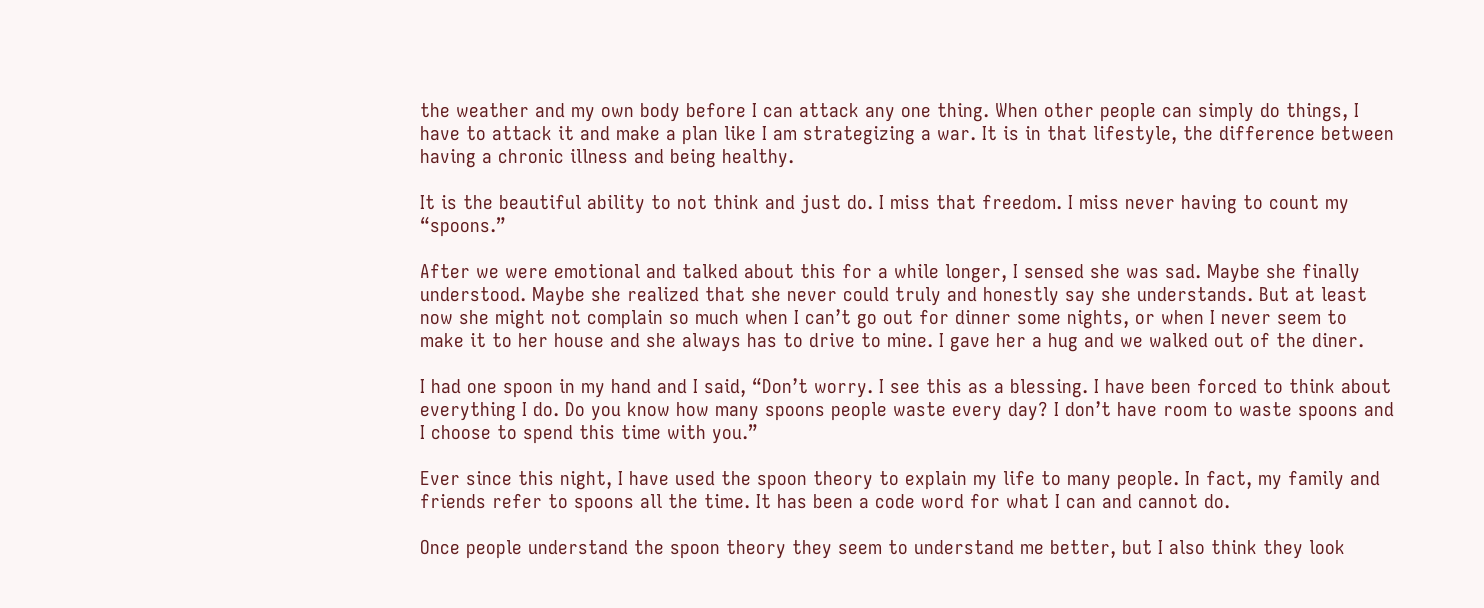the weather and my own body before I can attack any one thing. When other people can simply do things, I have to attack it and make a plan like I am strategizing a war. It is in that lifestyle, the difference between having a chronic illness and being healthy.

It is the beautiful ability to not think and just do. I miss that freedom. I miss never having to count my “spoons.”

After we were emotional and talked about this for a while longer, I sensed she was sad. Maybe she finally understood. Maybe she realized that she never could truly and honestly say she understands. But at least now she might not complain so much when I can’t go out for dinner some nights, or when I never seem to make it to her house and she always has to drive to mine. I gave her a hug and we walked out of the diner.

I had one spoon in my hand and I said, “Don’t worry. I see this as a blessing. I have been forced to think about everything I do. Do you know how many spoons people waste every day? I don’t have room to waste spoons and I choose to spend this time with you.”

Ever since this night, I have used the spoon theory to explain my life to many people. In fact, my family and friends refer to spoons all the time. It has been a code word for what I can and cannot do.

Once people understand the spoon theory they seem to understand me better, but I also think they look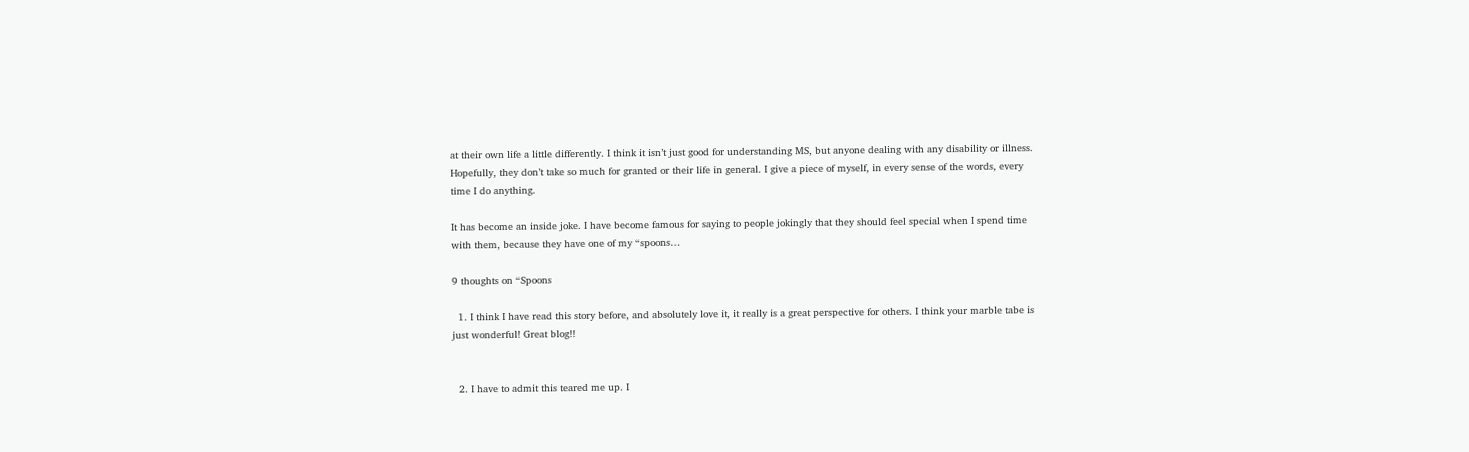at their own life a little differently. I think it isn’t just good for understanding MS, but anyone dealing with any disability or illness. Hopefully, they don’t take so much for granted or their life in general. I give a piece of myself, in every sense of the words, every time I do anything.

It has become an inside joke. I have become famous for saying to people jokingly that they should feel special when I spend time with them, because they have one of my “spoons…

9 thoughts on “Spoons

  1. I think I have read this story before, and absolutely love it, it really is a great perspective for others. I think your marble tabe is just wonderful! Great blog!!


  2. I have to admit this teared me up. I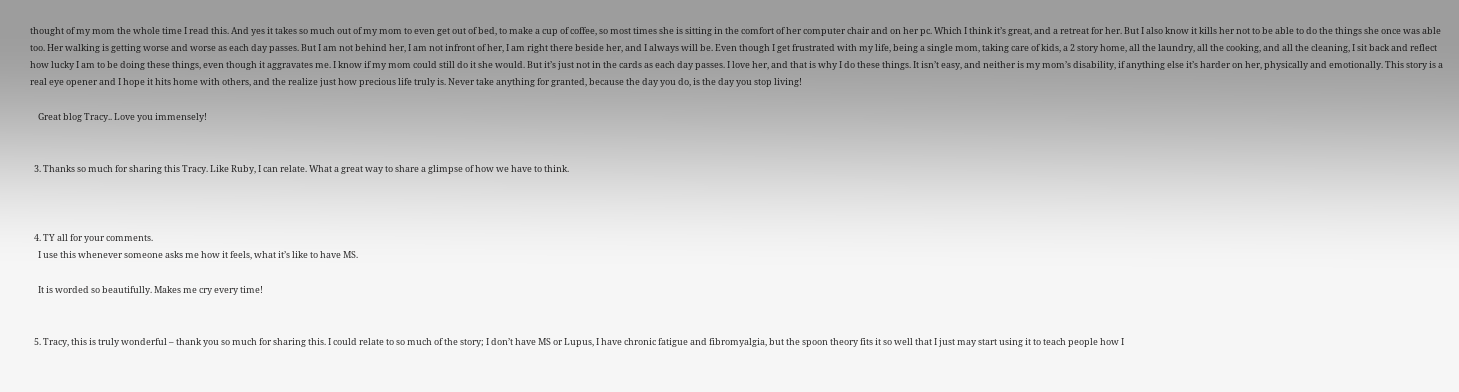thought of my mom the whole time I read this. And yes it takes so much out of my mom to even get out of bed, to make a cup of coffee, so most times she is sitting in the comfort of her computer chair and on her pc. Which I think it’s great, and a retreat for her. But I also know it kills her not to be able to do the things she once was able too. Her walking is getting worse and worse as each day passes. But I am not behind her, I am not infront of her, I am right there beside her, and I always will be. Even though I get frustrated with my life, being a single mom, taking care of kids, a 2 story home, all the laundry, all the cooking, and all the cleaning, I sit back and reflect how lucky I am to be doing these things, even though it aggravates me. I know if my mom could still do it she would. But it’s just not in the cards as each day passes. I love her, and that is why I do these things. It isn’t easy, and neither is my mom’s disability, if anything else it’s harder on her, physically and emotionally. This story is a real eye opener and I hope it hits home with others, and the realize just how precious life truly is. Never take anything for granted, because the day you do, is the day you stop living!

    Great blog Tracy.. Love you immensely!


  3. Thanks so much for sharing this Tracy. Like Ruby, I can relate. What a great way to share a glimpse of how we have to think.



  4. TY all for your comments.
    I use this whenever someone asks me how it feels, what it’s like to have MS.

    It is worded so beautifully. Makes me cry every time!


  5. Tracy, this is truly wonderful – thank you so much for sharing this. I could relate to so much of the story; I don’t have MS or Lupus, I have chronic fatigue and fibromyalgia, but the spoon theory fits it so well that I just may start using it to teach people how I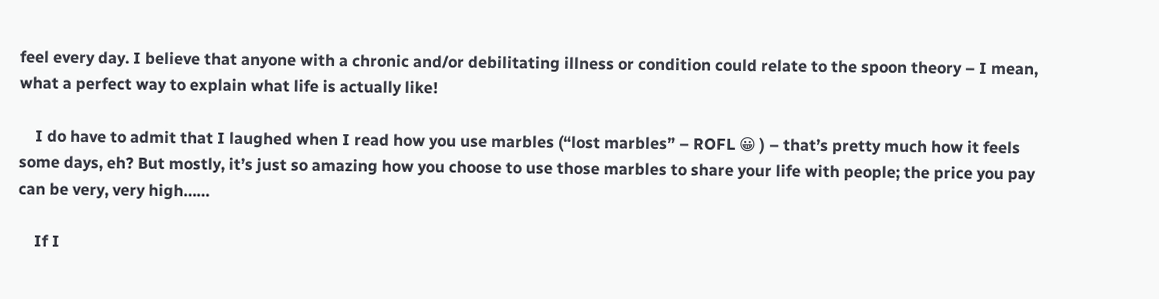feel every day. I believe that anyone with a chronic and/or debilitating illness or condition could relate to the spoon theory – I mean, what a perfect way to explain what life is actually like!

    I do have to admit that I laughed when I read how you use marbles (“lost marbles” – ROFL 😀 ) – that’s pretty much how it feels some days, eh? But mostly, it’s just so amazing how you choose to use those marbles to share your life with people; the price you pay can be very, very high……

    If I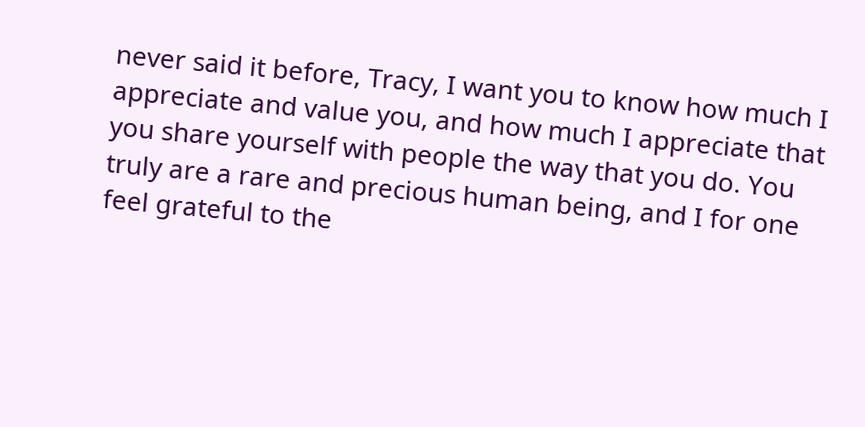never said it before, Tracy, I want you to know how much I appreciate and value you, and how much I appreciate that you share yourself with people the way that you do. You truly are a rare and precious human being, and I for one feel grateful to the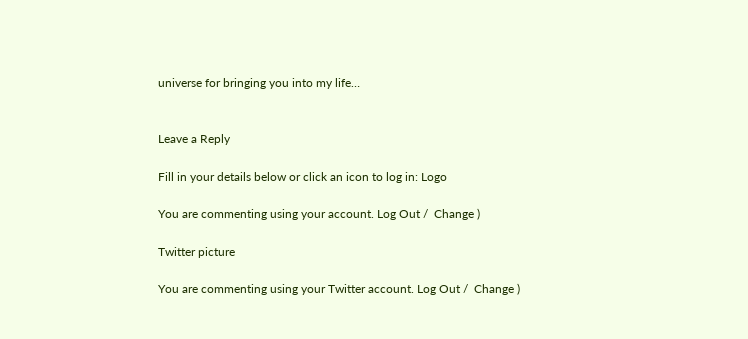universe for bringing you into my life…


Leave a Reply

Fill in your details below or click an icon to log in: Logo

You are commenting using your account. Log Out /  Change )

Twitter picture

You are commenting using your Twitter account. Log Out /  Change )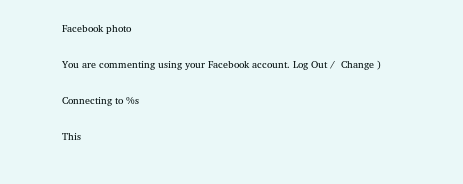Facebook photo

You are commenting using your Facebook account. Log Out /  Change )

Connecting to %s

This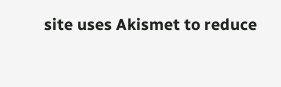site uses Akismet to reduce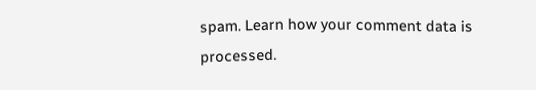spam. Learn how your comment data is processed.